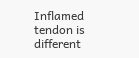Inflamed tendon is different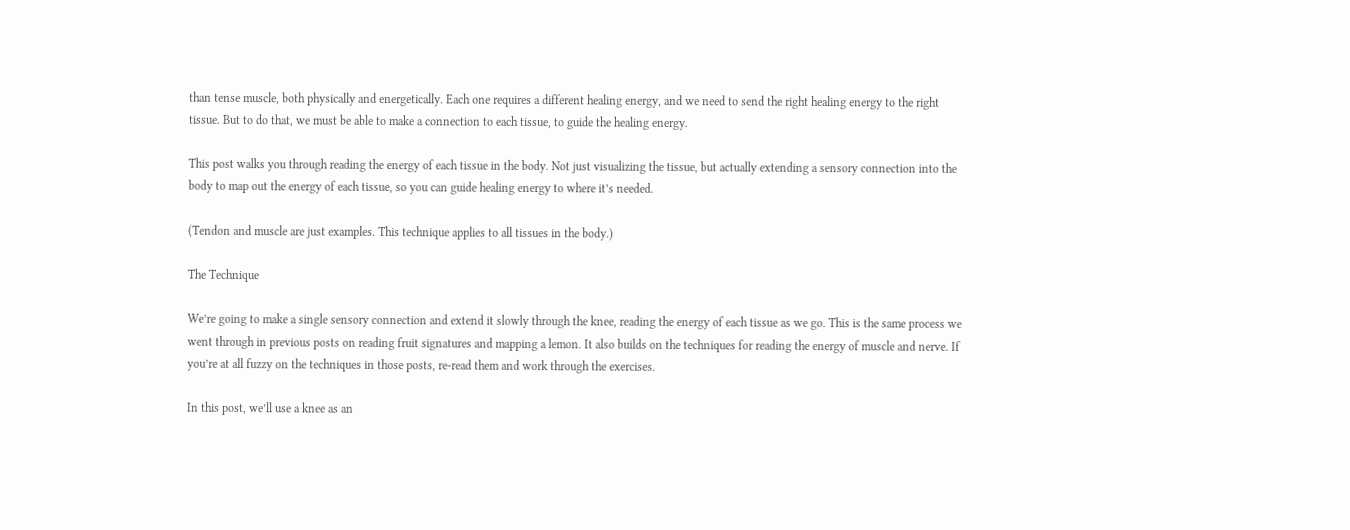than tense muscle, both physically and energetically. Each one requires a different healing energy, and we need to send the right healing energy to the right tissue. But to do that, we must be able to make a connection to each tissue, to guide the healing energy.

This post walks you through reading the energy of each tissue in the body. Not just visualizing the tissue, but actually extending a sensory connection into the body to map out the energy of each tissue, so you can guide healing energy to where it’s needed.

(Tendon and muscle are just examples. This technique applies to all tissues in the body.)

The Technique

We’re going to make a single sensory connection and extend it slowly through the knee, reading the energy of each tissue as we go. This is the same process we went through in previous posts on reading fruit signatures and mapping a lemon. It also builds on the techniques for reading the energy of muscle and nerve. If you’re at all fuzzy on the techniques in those posts, re-read them and work through the exercises.

In this post, we’ll use a knee as an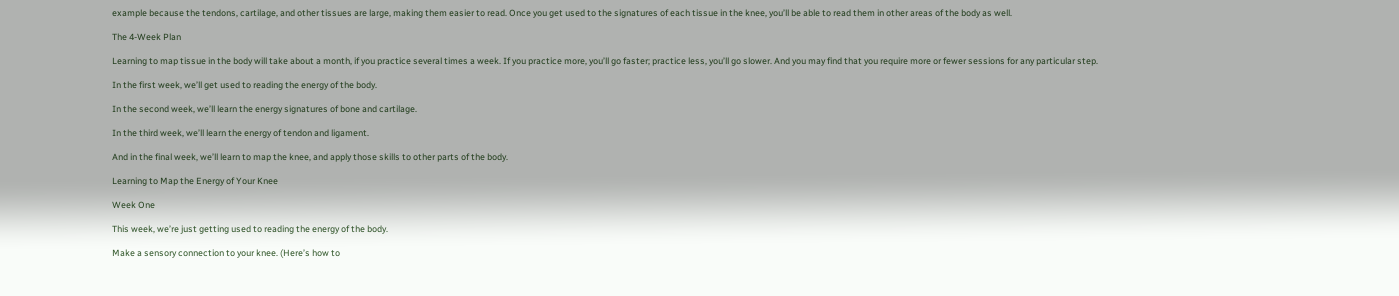example because the tendons, cartilage, and other tissues are large, making them easier to read. Once you get used to the signatures of each tissue in the knee, you’ll be able to read them in other areas of the body as well.

The 4-Week Plan

Learning to map tissue in the body will take about a month, if you practice several times a week. If you practice more, you’ll go faster; practice less, you’ll go slower. And you may find that you require more or fewer sessions for any particular step.

In the first week, we’ll get used to reading the energy of the body.

In the second week, we’ll learn the energy signatures of bone and cartilage.

In the third week, we’ll learn the energy of tendon and ligament.

And in the final week, we’ll learn to map the knee, and apply those skills to other parts of the body.

Learning to Map the Energy of Your Knee

Week One

This week, we’re just getting used to reading the energy of the body.

Make a sensory connection to your knee. (Here’s how to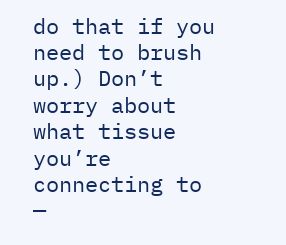do that if you need to brush up.) Don’t worry about what tissue you’re connecting to —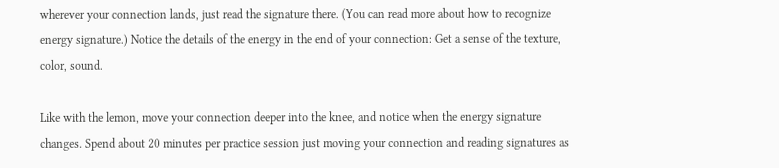wherever your connection lands, just read the signature there. (You can read more about how to recognize energy signature.) Notice the details of the energy in the end of your connection: Get a sense of the texture, color, sound.

Like with the lemon, move your connection deeper into the knee, and notice when the energy signature changes. Spend about 20 minutes per practice session just moving your connection and reading signatures as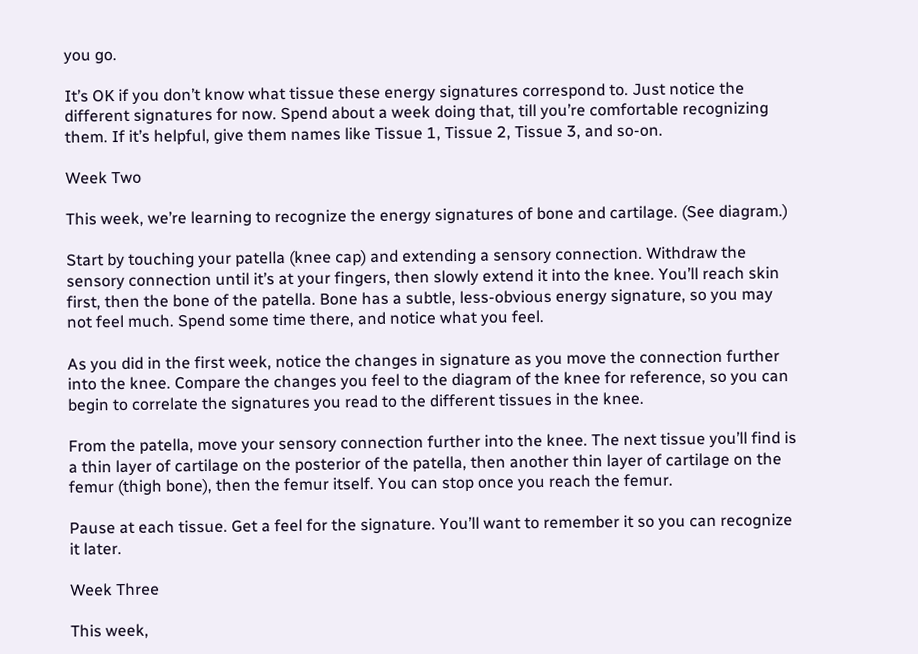you go.

It’s OK if you don’t know what tissue these energy signatures correspond to. Just notice the different signatures for now. Spend about a week doing that, till you’re comfortable recognizing them. If it’s helpful, give them names like Tissue 1, Tissue 2, Tissue 3, and so-on.

Week Two

This week, we’re learning to recognize the energy signatures of bone and cartilage. (See diagram.)

Start by touching your patella (knee cap) and extending a sensory connection. Withdraw the sensory connection until it’s at your fingers, then slowly extend it into the knee. You’ll reach skin first, then the bone of the patella. Bone has a subtle, less-obvious energy signature, so you may not feel much. Spend some time there, and notice what you feel.

As you did in the first week, notice the changes in signature as you move the connection further into the knee. Compare the changes you feel to the diagram of the knee for reference, so you can begin to correlate the signatures you read to the different tissues in the knee.

From the patella, move your sensory connection further into the knee. The next tissue you’ll find is a thin layer of cartilage on the posterior of the patella, then another thin layer of cartilage on the femur (thigh bone), then the femur itself. You can stop once you reach the femur.

Pause at each tissue. Get a feel for the signature. You’ll want to remember it so you can recognize it later.

Week Three

This week,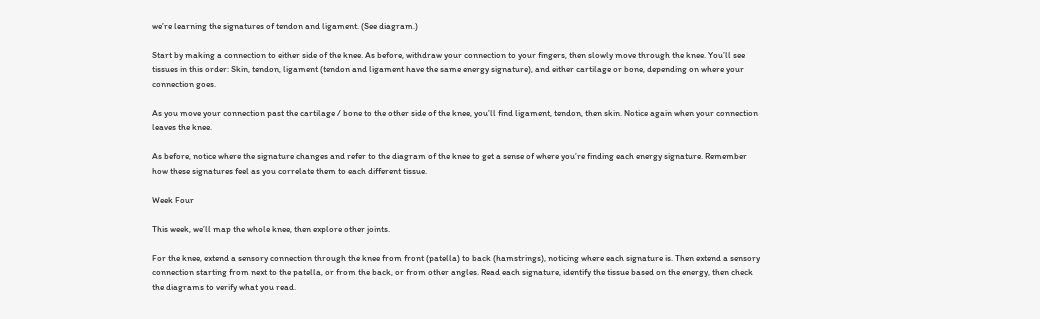we’re learning the signatures of tendon and ligament. (See diagram.)

Start by making a connection to either side of the knee. As before, withdraw your connection to your fingers, then slowly move through the knee. You’ll see tissues in this order: Skin, tendon, ligament (tendon and ligament have the same energy signature), and either cartilage or bone, depending on where your connection goes.

As you move your connection past the cartilage / bone to the other side of the knee, you’ll find ligament, tendon, then skin. Notice again when your connection leaves the knee.

As before, notice where the signature changes and refer to the diagram of the knee to get a sense of where you’re finding each energy signature. Remember how these signatures feel as you correlate them to each different tissue.

Week Four

This week, we’ll map the whole knee, then explore other joints.

For the knee, extend a sensory connection through the knee from front (patella) to back (hamstrings), noticing where each signature is. Then extend a sensory connection starting from next to the patella, or from the back, or from other angles. Read each signature, identify the tissue based on the energy, then check the diagrams to verify what you read.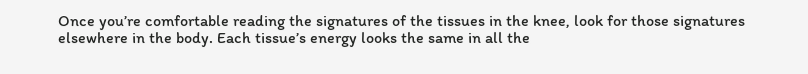Once you’re comfortable reading the signatures of the tissues in the knee, look for those signatures elsewhere in the body. Each tissue’s energy looks the same in all the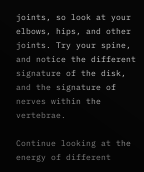joints, so look at your elbows, hips, and other joints. Try your spine, and notice the different signature of the disk, and the signature of nerves within the vertebrae.

Continue looking at the energy of different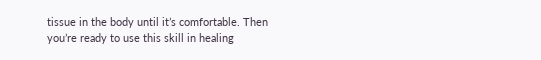tissue in the body until it’s comfortable. Then you’re ready to use this skill in healing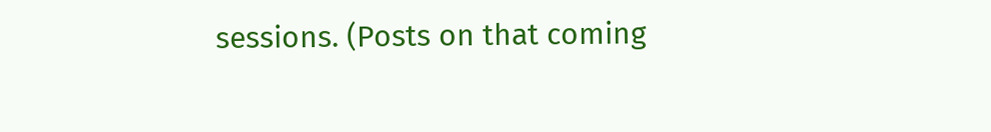sessions. (Posts on that coming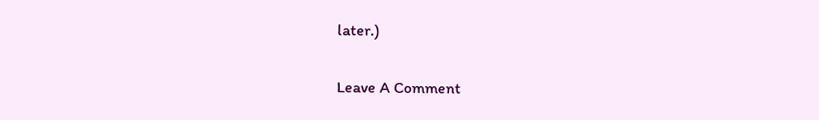later.)

Leave A Comment